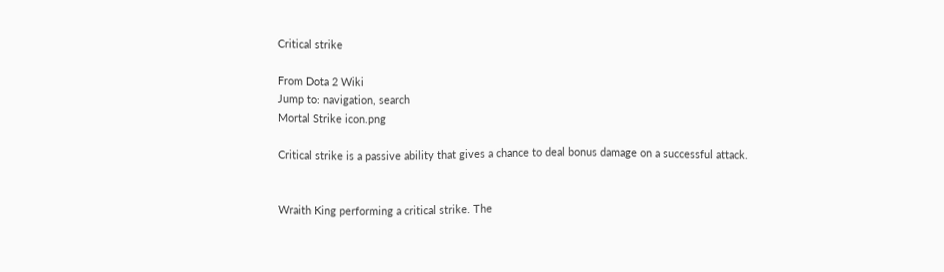Critical strike

From Dota 2 Wiki
Jump to: navigation, search
Mortal Strike icon.png

Critical strike is a passive ability that gives a chance to deal bonus damage on a successful attack.


Wraith King performing a critical strike. The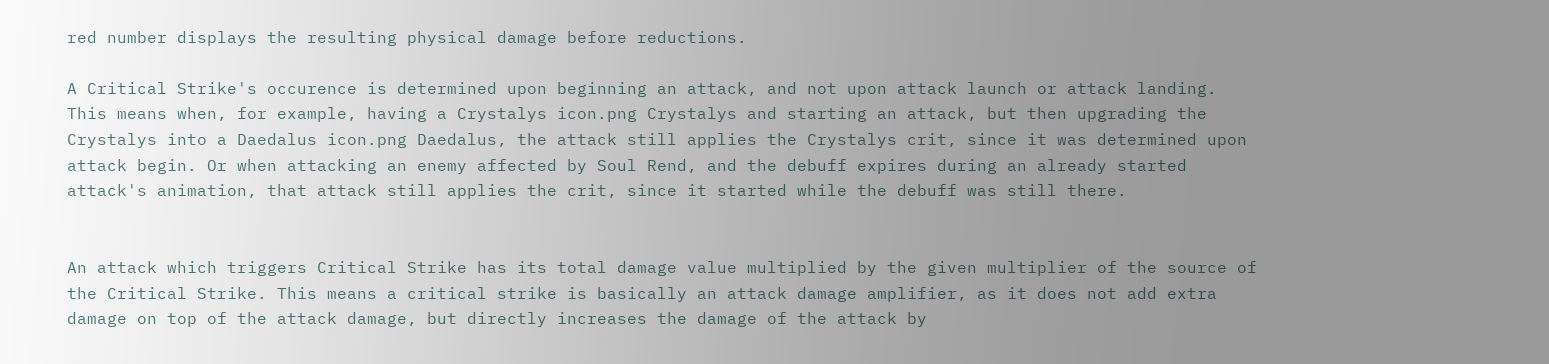red number displays the resulting physical damage before reductions.

A Critical Strike's occurence is determined upon beginning an attack, and not upon attack launch or attack landing. This means when, for example, having a Crystalys icon.png Crystalys and starting an attack, but then upgrading the Crystalys into a Daedalus icon.png Daedalus, the attack still applies the Crystalys crit, since it was determined upon attack begin. Or when attacking an enemy affected by Soul Rend, and the debuff expires during an already started attack's animation, that attack still applies the crit, since it started while the debuff was still there.


An attack which triggers Critical Strike has its total damage value multiplied by the given multiplier of the source of the Critical Strike. This means a critical strike is basically an attack damage amplifier, as it does not add extra damage on top of the attack damage, but directly increases the damage of the attack by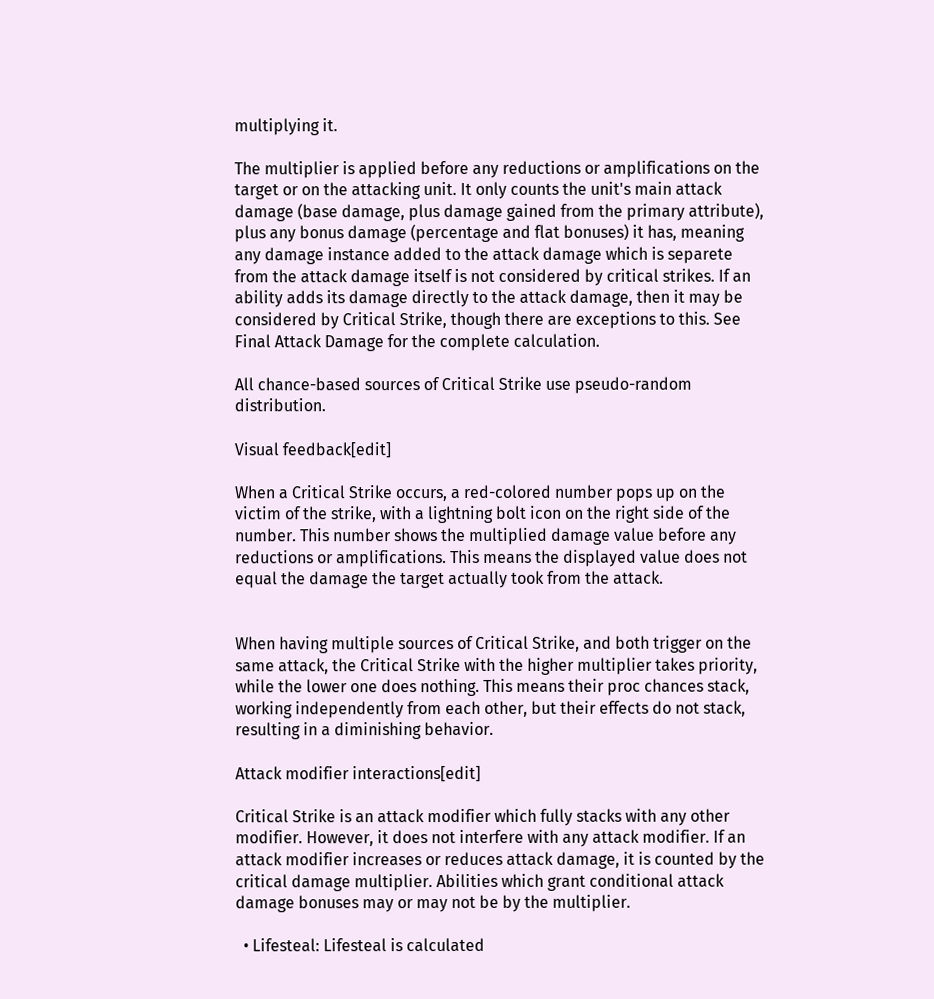multiplying it.

The multiplier is applied before any reductions or amplifications on the target or on the attacking unit. It only counts the unit's main attack damage (base damage, plus damage gained from the primary attribute), plus any bonus damage (percentage and flat bonuses) it has, meaning any damage instance added to the attack damage which is separete from the attack damage itself is not considered by critical strikes. If an ability adds its damage directly to the attack damage, then it may be considered by Critical Strike, though there are exceptions to this. See Final Attack Damage for the complete calculation.

All chance-based sources of Critical Strike use pseudo-random distribution.

Visual feedback[edit]

When a Critical Strike occurs, a red-colored number pops up on the victim of the strike, with a lightning bolt icon on the right side of the number. This number shows the multiplied damage value before any reductions or amplifications. This means the displayed value does not equal the damage the target actually took from the attack.


When having multiple sources of Critical Strike, and both trigger on the same attack, the Critical Strike with the higher multiplier takes priority, while the lower one does nothing. This means their proc chances stack, working independently from each other, but their effects do not stack, resulting in a diminishing behavior.

Attack modifier interactions[edit]

Critical Strike is an attack modifier which fully stacks with any other modifier. However, it does not interfere with any attack modifier. If an attack modifier increases or reduces attack damage, it is counted by the critical damage multiplier. Abilities which grant conditional attack damage bonuses may or may not be by the multiplier.

  • Lifesteal: Lifesteal is calculated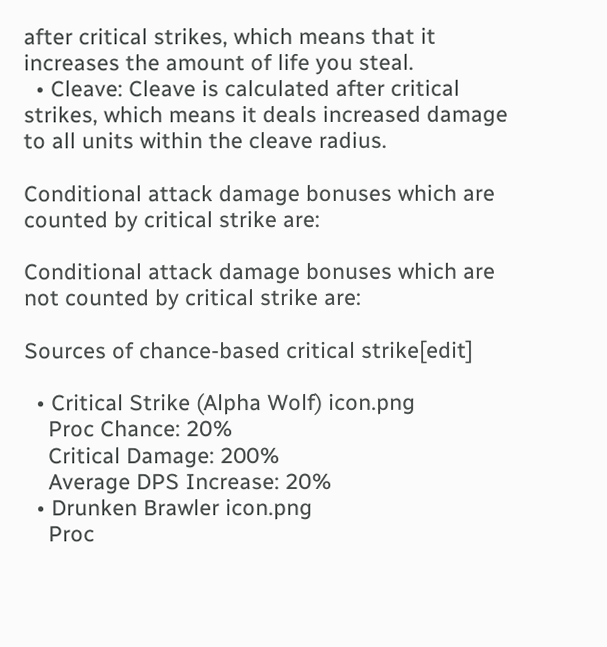after critical strikes, which means that it increases the amount of life you steal.
  • Cleave: Cleave is calculated after critical strikes, which means it deals increased damage to all units within the cleave radius.

Conditional attack damage bonuses which are counted by critical strike are:

Conditional attack damage bonuses which are not counted by critical strike are:

Sources of chance-based critical strike[edit]

  • Critical Strike (Alpha Wolf) icon.png
    Proc Chance: 20%
    Critical Damage: 200%
    Average DPS Increase: 20%
  • Drunken Brawler icon.png
    Proc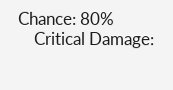Chance: 80%
    Critical Damage: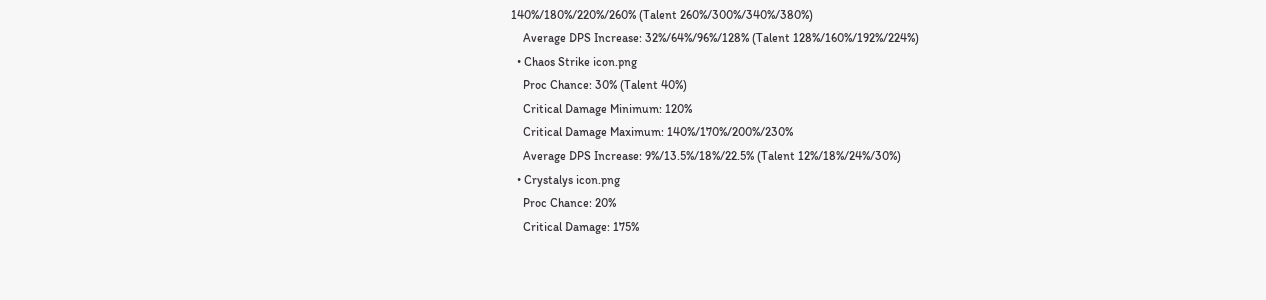140%/180%/220%/260% (Talent 260%/300%/340%/380%)
    Average DPS Increase: 32%/64%/96%/128% (Talent 128%/160%/192%/224%)
  • Chaos Strike icon.png
    Proc Chance: 30% (Talent 40%)
    Critical Damage Minimum: 120%
    Critical Damage Maximum: 140%/170%/200%/230%
    Average DPS Increase: 9%/13.5%/18%/22.5% (Talent 12%/18%/24%/30%)
  • Crystalys icon.png
    Proc Chance: 20%
    Critical Damage: 175%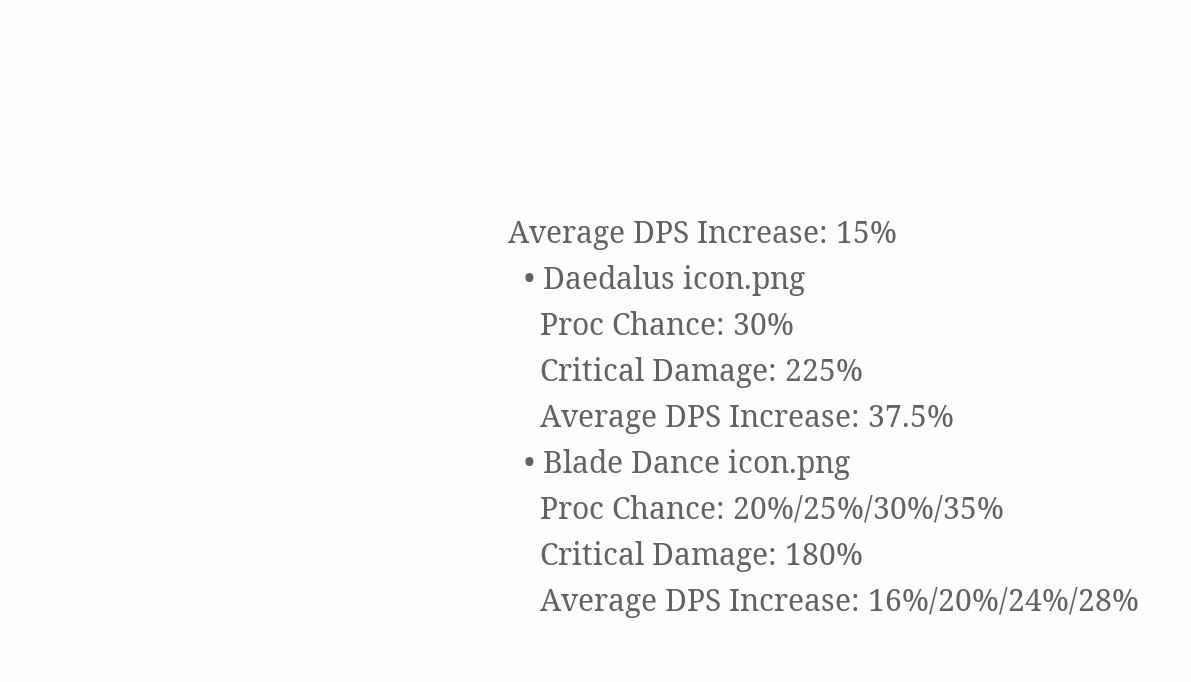Average DPS Increase: 15%
  • Daedalus icon.png
    Proc Chance: 30%
    Critical Damage: 225%
    Average DPS Increase: 37.5%
  • Blade Dance icon.png
    Proc Chance: 20%/25%/30%/35%
    Critical Damage: 180%
    Average DPS Increase: 16%/20%/24%/28%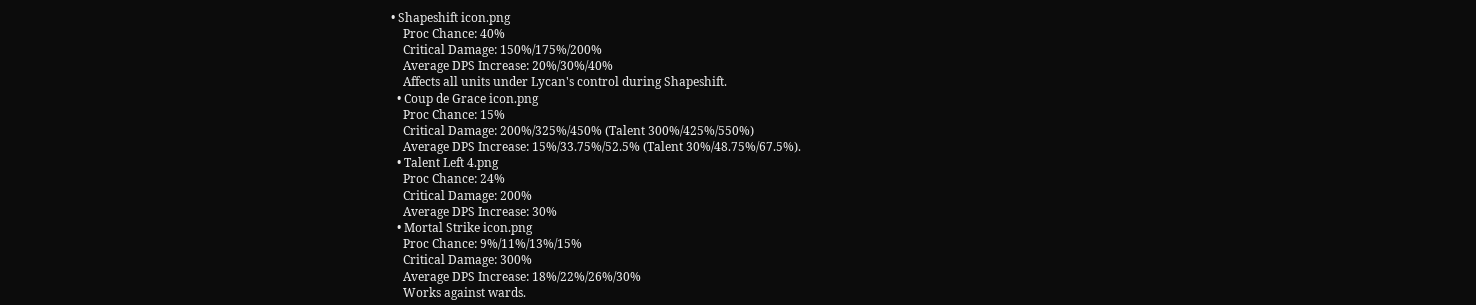• Shapeshift icon.png
    Proc Chance: 40%
    Critical Damage: 150%/175%/200%
    Average DPS Increase: 20%/30%/40%
    Affects all units under Lycan's control during Shapeshift.
  • Coup de Grace icon.png
    Proc Chance: 15%
    Critical Damage: 200%/325%/450% (Talent 300%/425%/550%)
    Average DPS Increase: 15%/33.75%/52.5% (Talent 30%/48.75%/67.5%).
  • Talent Left 4.png
    Proc Chance: 24%
    Critical Damage: 200%
    Average DPS Increase: 30%
  • Mortal Strike icon.png
    Proc Chance: 9%/11%/13%/15%
    Critical Damage: 300%
    Average DPS Increase: 18%/22%/26%/30%
    Works against wards.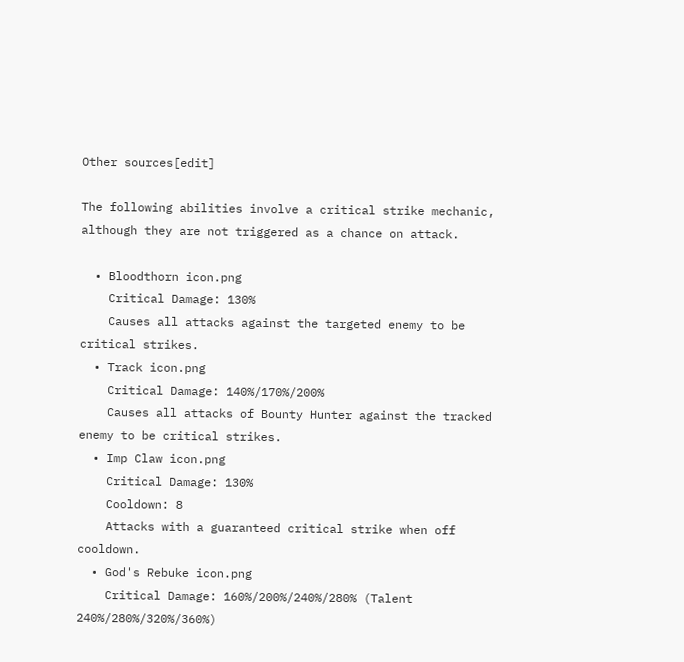Other sources[edit]

The following abilities involve a critical strike mechanic, although they are not triggered as a chance on attack.

  • Bloodthorn icon.png
    Critical Damage: 130%
    Causes all attacks against the targeted enemy to be critical strikes.
  • Track icon.png
    Critical Damage: 140%/170%/200%
    Causes all attacks of Bounty Hunter against the tracked enemy to be critical strikes.
  • Imp Claw icon.png
    Critical Damage: 130%
    Cooldown: 8
    Attacks with a guaranteed critical strike when off cooldown.
  • God's Rebuke icon.png
    Critical Damage: 160%/200%/240%/280% (Talent 240%/280%/320%/360%)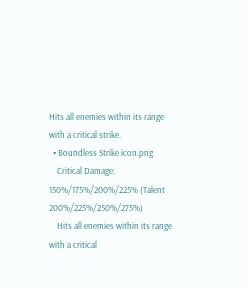Hits all enemies within its range with a critical strike.
  • Boundless Strike icon.png
    Critical Damage: 150%/175%/200%/225% (Talent 200%/225%/250%/275%)
    Hits all enemies within its range with a critical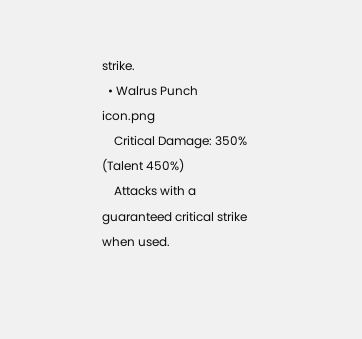strike.
  • Walrus Punch icon.png
    Critical Damage: 350% (Talent 450%)
    Attacks with a guaranteed critical strike when used.